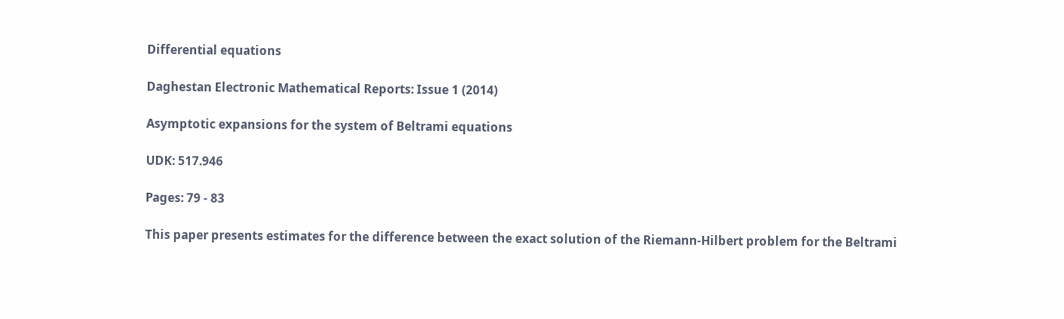Differential equations

Daghestan Electronic Mathematical Reports: Issue 1 (2014)

Asymptotic expansions for the system of Beltrami equations

UDK: 517.946

Pages: 79 - 83

This paper presents estimates for the difference between the exact solution of the Riemann-Hilbert problem for the Beltrami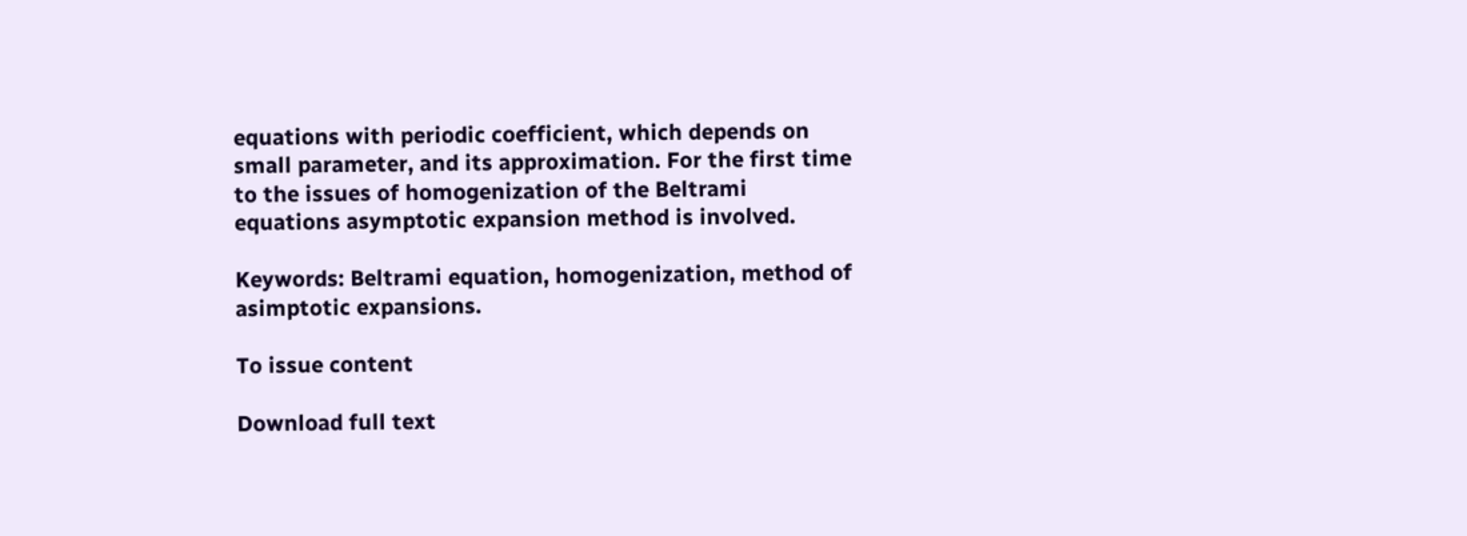equations with periodic coefficient, which depends on small parameter, and its approximation. For the first time to the issues of homogenization of the Beltrami equations asymptotic expansion method is involved.

Keywords: Beltrami equation, homogenization, method of asimptotic expansions.

To issue content

Download full text